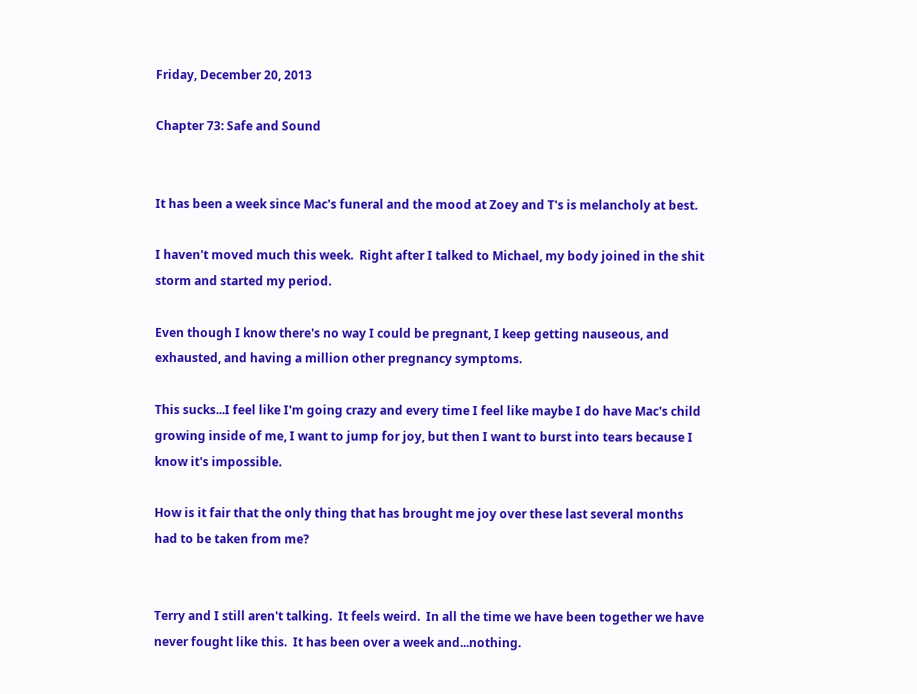Friday, December 20, 2013

Chapter 73: Safe and Sound


It has been a week since Mac's funeral and the mood at Zoey and T's is melancholy at best.

I haven't moved much this week.  Right after I talked to Michael, my body joined in the shit storm and started my period.

Even though I know there's no way I could be pregnant, I keep getting nauseous, and exhausted, and having a million other pregnancy symptoms.

This sucks...I feel like I'm going crazy and every time I feel like maybe I do have Mac's child growing inside of me, I want to jump for joy, but then I want to burst into tears because I know it's impossible.

How is it fair that the only thing that has brought me joy over these last several months had to be taken from me?


Terry and I still aren't talking.  It feels weird.  In all the time we have been together we have never fought like this.  It has been over a week and...nothing.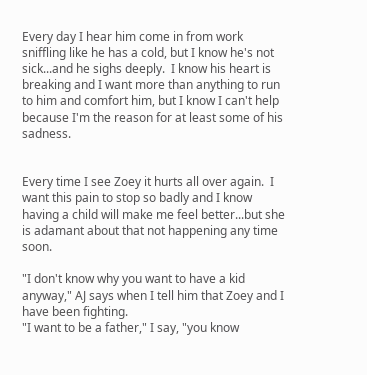Every day I hear him come in from work sniffling like he has a cold, but I know he's not sick...and he sighs deeply.  I know his heart is breaking and I want more than anything to run to him and comfort him, but I know I can't help because I'm the reason for at least some of his sadness.


Every time I see Zoey it hurts all over again.  I want this pain to stop so badly and I know having a child will make me feel better...but she is adamant about that not happening any time soon.

"I don't know why you want to have a kid anyway," AJ says when I tell him that Zoey and I have been fighting.
"I want to be a father," I say, "you know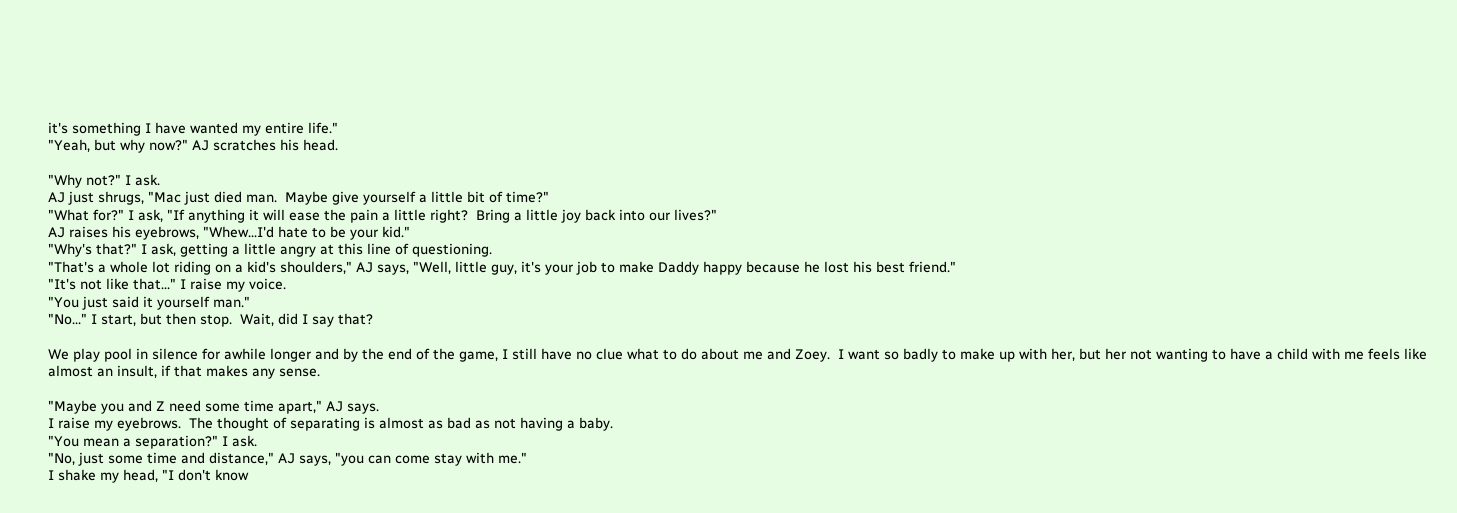it's something I have wanted my entire life."
"Yeah, but why now?" AJ scratches his head.

"Why not?" I ask.
AJ just shrugs, "Mac just died man.  Maybe give yourself a little bit of time?"
"What for?" I ask, "If anything it will ease the pain a little right?  Bring a little joy back into our lives?"
AJ raises his eyebrows, "Whew...I'd hate to be your kid."
"Why's that?" I ask, getting a little angry at this line of questioning.
"That's a whole lot riding on a kid's shoulders," AJ says, "Well, little guy, it's your job to make Daddy happy because he lost his best friend."
"It's not like that..." I raise my voice.
"You just said it yourself man."
"No..." I start, but then stop.  Wait, did I say that?

We play pool in silence for awhile longer and by the end of the game, I still have no clue what to do about me and Zoey.  I want so badly to make up with her, but her not wanting to have a child with me feels like almost an insult, if that makes any sense.

"Maybe you and Z need some time apart," AJ says.
I raise my eyebrows.  The thought of separating is almost as bad as not having a baby.
"You mean a separation?" I ask.
"No, just some time and distance," AJ says, "you can come stay with me."
I shake my head, "I don't know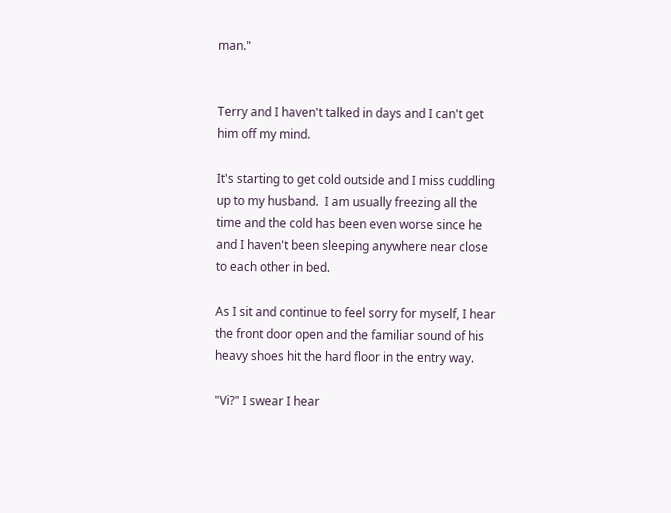man."


Terry and I haven't talked in days and I can't get him off my mind.

It's starting to get cold outside and I miss cuddling up to my husband.  I am usually freezing all the time and the cold has been even worse since he and I haven't been sleeping anywhere near close to each other in bed.

As I sit and continue to feel sorry for myself, I hear the front door open and the familiar sound of his heavy shoes hit the hard floor in the entry way.

"Vi?" I swear I hear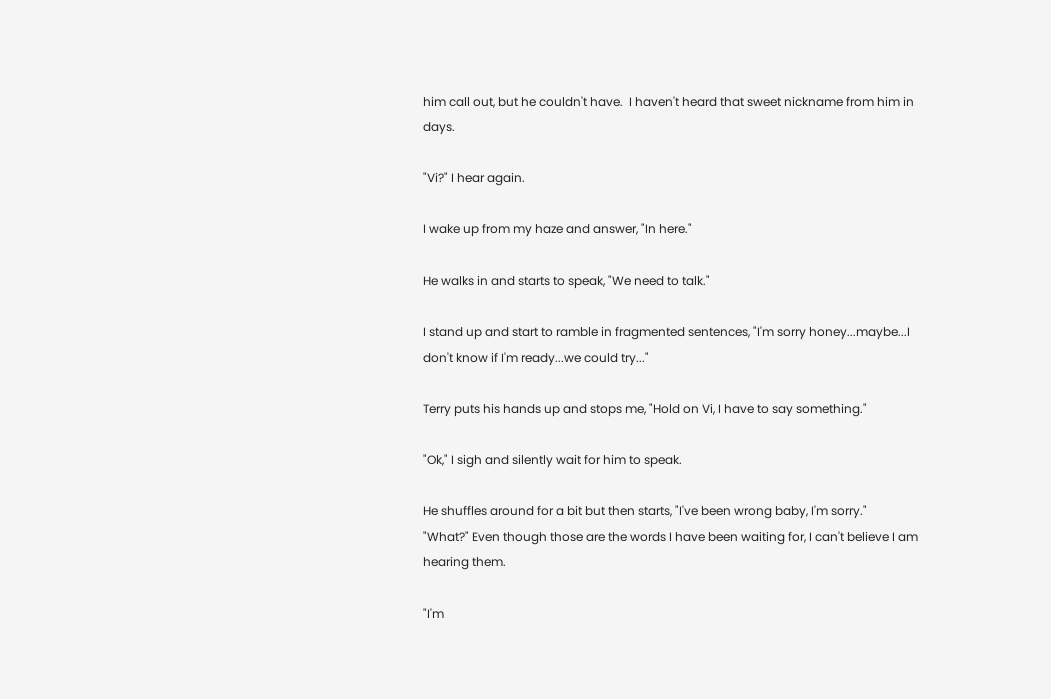him call out, but he couldn't have.  I haven't heard that sweet nickname from him in days.

"Vi?" I hear again.

I wake up from my haze and answer, "In here."

He walks in and starts to speak, "We need to talk."

I stand up and start to ramble in fragmented sentences, "I'm sorry honey...maybe...I don't know if I'm ready...we could try..."

Terry puts his hands up and stops me, "Hold on Vi, I have to say something."

"Ok," I sigh and silently wait for him to speak.

He shuffles around for a bit but then starts, "I've been wrong baby, I'm sorry."
"What?" Even though those are the words I have been waiting for, I can't believe I am hearing them.

"I'm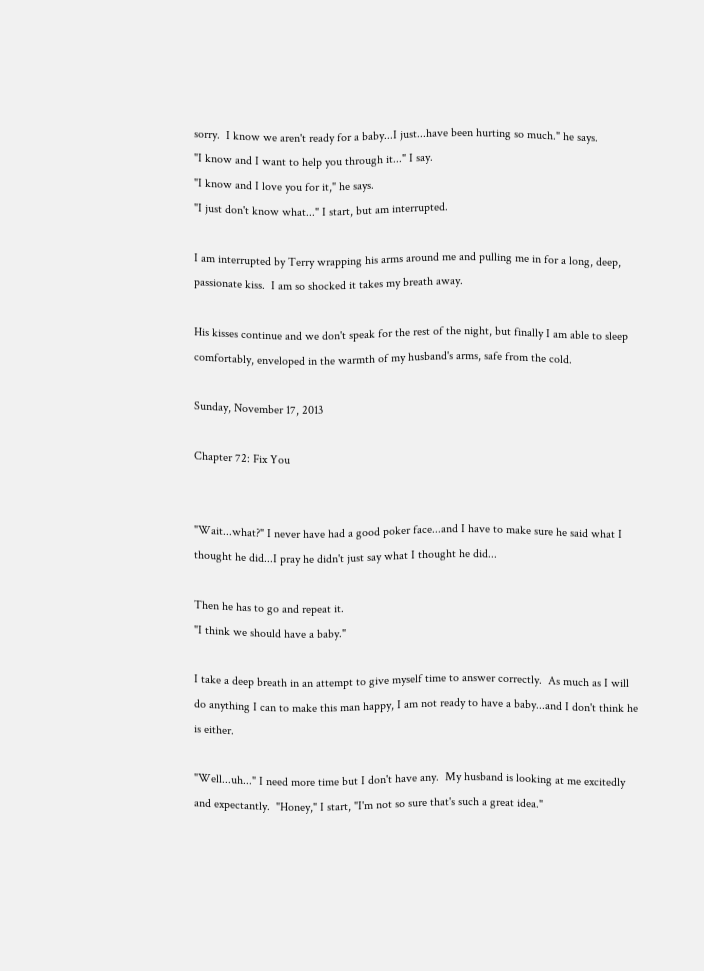sorry.  I know we aren't ready for a baby...I just...have been hurting so much." he says.
"I know and I want to help you through it..." I say.
"I know and I love you for it," he says.
"I just don't know what..." I start, but am interrupted.

I am interrupted by Terry wrapping his arms around me and pulling me in for a long, deep, passionate kiss.  I am so shocked it takes my breath away.

His kisses continue and we don't speak for the rest of the night, but finally I am able to sleep comfortably, enveloped in the warmth of my husband's arms, safe from the cold.

Sunday, November 17, 2013

Chapter 72: Fix You


"Wait...what?" I never have had a good poker face...and I have to make sure he said what I thought he did...I pray he didn't just say what I thought he did...

Then he has to go and repeat it.
"I think we should have a baby."

I take a deep breath in an attempt to give myself time to answer correctly.  As much as I will do anything I can to make this man happy, I am not ready to have a baby...and I don't think he is either.

"Well...uh..." I need more time but I don't have any.  My husband is looking at me excitedly and expectantly.  "Honey," I start, "I'm not so sure that's such a great idea."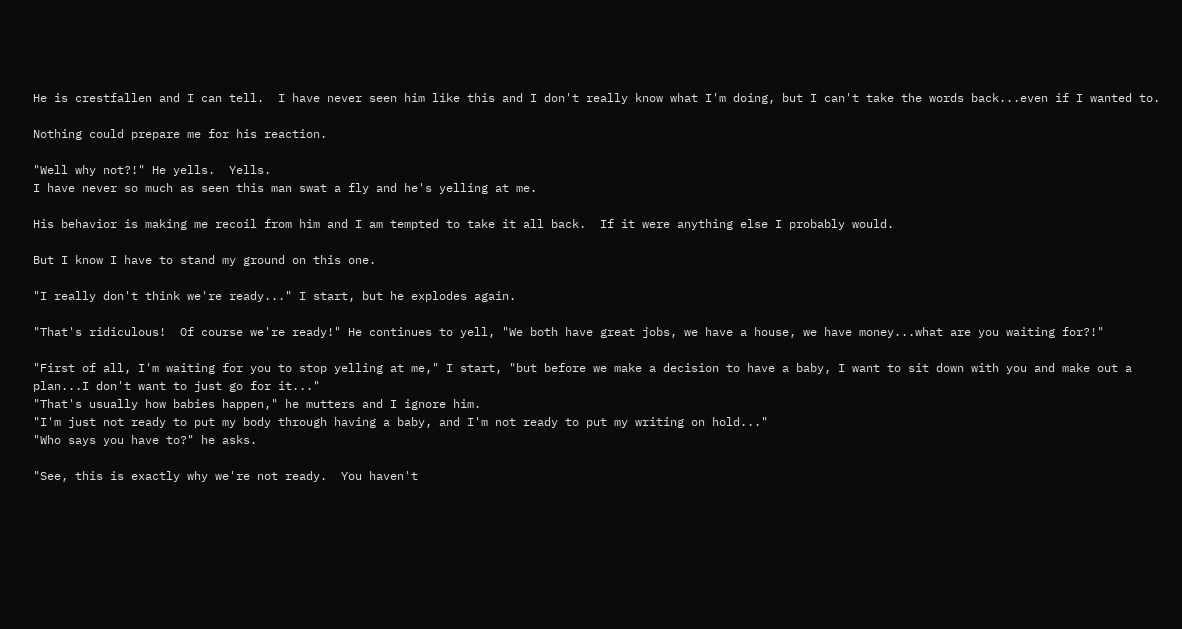He is crestfallen and I can tell.  I have never seen him like this and I don't really know what I'm doing, but I can't take the words back...even if I wanted to.

Nothing could prepare me for his reaction.

"Well why not?!" He yells.  Yells.
I have never so much as seen this man swat a fly and he's yelling at me.

His behavior is making me recoil from him and I am tempted to take it all back.  If it were anything else I probably would.

But I know I have to stand my ground on this one.

"I really don't think we're ready..." I start, but he explodes again.

"That's ridiculous!  Of course we're ready!" He continues to yell, "We both have great jobs, we have a house, we have money...what are you waiting for?!"

"First of all, I'm waiting for you to stop yelling at me," I start, "but before we make a decision to have a baby, I want to sit down with you and make out a plan...I don't want to just go for it..."
"That's usually how babies happen," he mutters and I ignore him.
"I'm just not ready to put my body through having a baby, and I'm not ready to put my writing on hold..."
"Who says you have to?" he asks.

"See, this is exactly why we're not ready.  You haven't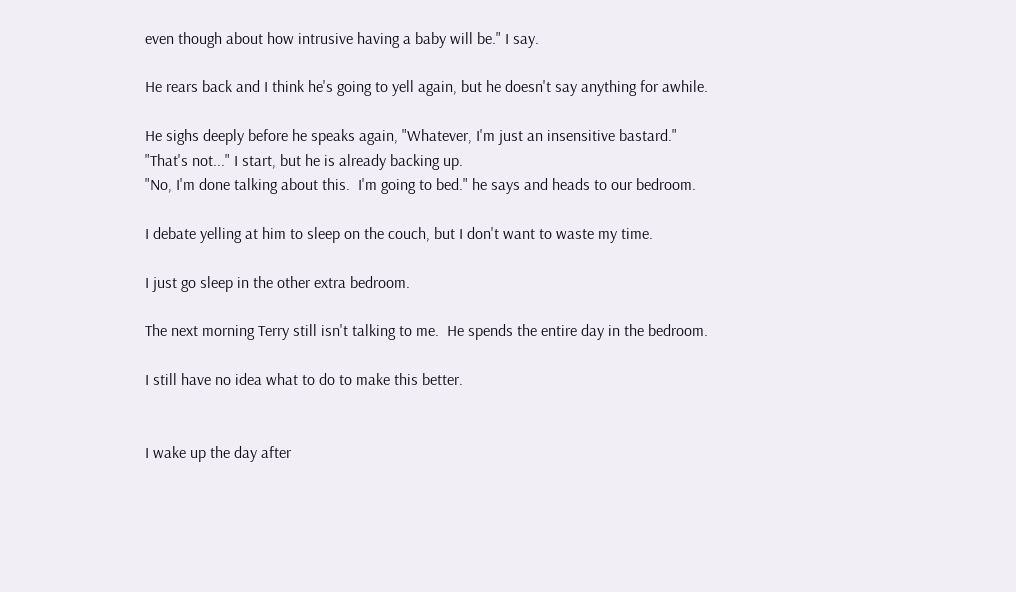even though about how intrusive having a baby will be." I say.

He rears back and I think he's going to yell again, but he doesn't say anything for awhile.

He sighs deeply before he speaks again, "Whatever, I'm just an insensitive bastard."
"That's not..." I start, but he is already backing up.
"No, I'm done talking about this.  I'm going to bed." he says and heads to our bedroom.

I debate yelling at him to sleep on the couch, but I don't want to waste my time.

I just go sleep in the other extra bedroom.

The next morning Terry still isn't talking to me.  He spends the entire day in the bedroom.

I still have no idea what to do to make this better.


I wake up the day after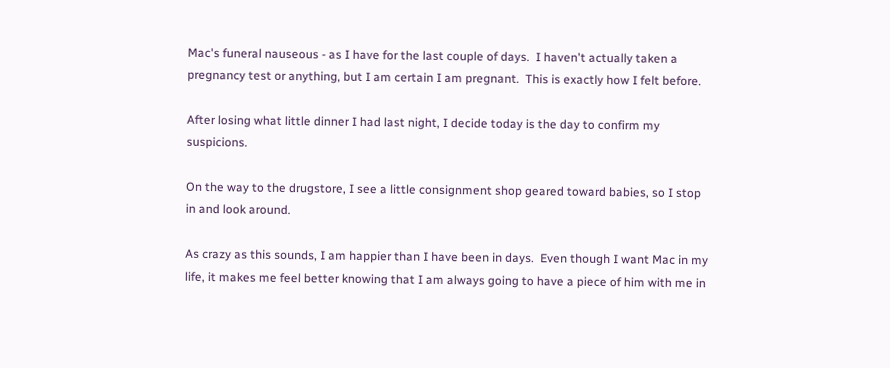Mac's funeral nauseous - as I have for the last couple of days.  I haven't actually taken a pregnancy test or anything, but I am certain I am pregnant.  This is exactly how I felt before.

After losing what little dinner I had last night, I decide today is the day to confirm my suspicions.

On the way to the drugstore, I see a little consignment shop geared toward babies, so I stop in and look around.

As crazy as this sounds, I am happier than I have been in days.  Even though I want Mac in my life, it makes me feel better knowing that I am always going to have a piece of him with me in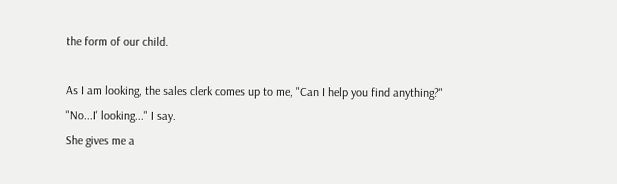the form of our child.

As I am looking, the sales clerk comes up to me, "Can I help you find anything?"
"No...I' looking..." I say.
She gives me a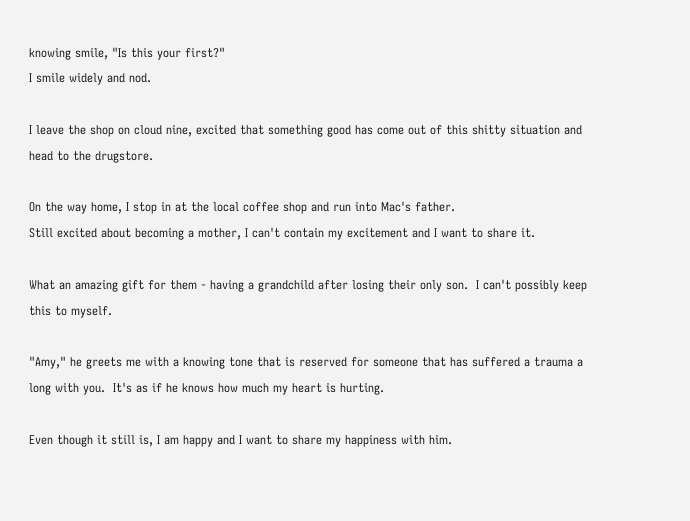knowing smile, "Is this your first?"
I smile widely and nod.

I leave the shop on cloud nine, excited that something good has come out of this shitty situation and head to the drugstore.

On the way home, I stop in at the local coffee shop and run into Mac's father.
Still excited about becoming a mother, I can't contain my excitement and I want to share it.

What an amazing gift for them - having a grandchild after losing their only son.  I can't possibly keep this to myself.

"Amy," he greets me with a knowing tone that is reserved for someone that has suffered a trauma a long with you.  It's as if he knows how much my heart is hurting.

Even though it still is, I am happy and I want to share my happiness with him.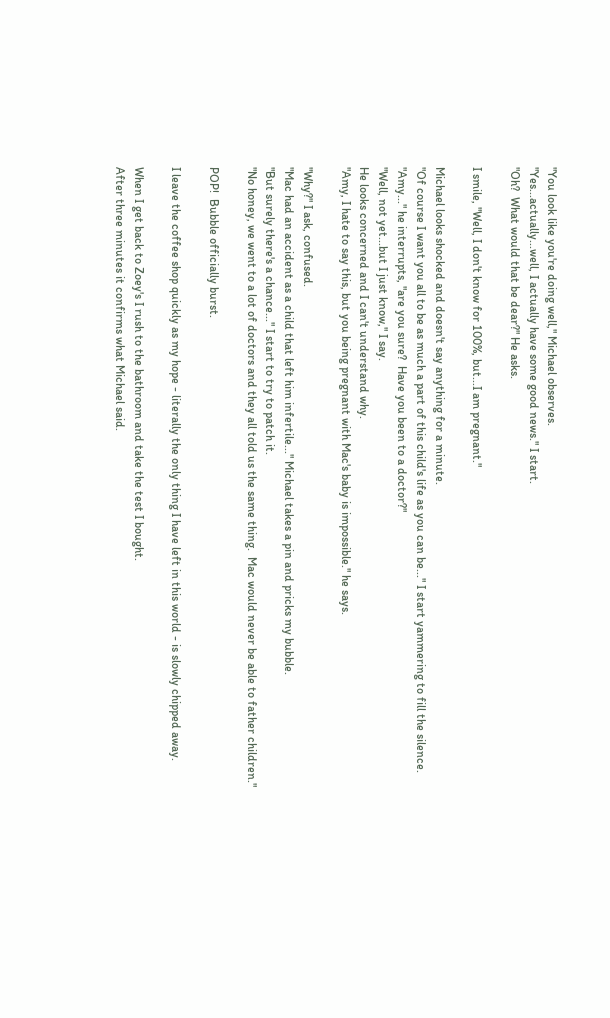"You look like you're doing well," Michael observes.
"Yes...actually...well, I actually have some good news." I start.
"Oh?  What would that be dear?" He asks.

I smile, "Well, I don't know for 100%, but...I am pregnant."

Michael looks shocked and doesn't say anything for a minute.
"Of course I want you all to be as much a part of this child's life as you can be..." I start yammering to fill the silence.
"Amy..." he interrupts, "are you sure?  Have you been to a doctor?"
"Well, not yet...but I just know," I say.
He looks concerned and I can't understand why.
"Amy, I hate to say this, but you being pregnant with Mac's baby is impossible." he says.

"Why?" I ask, confused.
"Mac had an accident as a child that left him infertile..." Michael takes a pin and pricks my bubble.
"But surely there's a chance..." I start to try to patch it.
"No honey, we went to a lot of doctors and they all told us the same thing.  Mac would never be able to father children."

POP!  Bubble officially burst.

I leave the coffee shop quickly as my hope - literally the only thing I have left in this world - is slowly chipped away.

When I get back to Zoey's I rush to the bathroom and take the test I bought.
After three minutes it confirms what Michael said.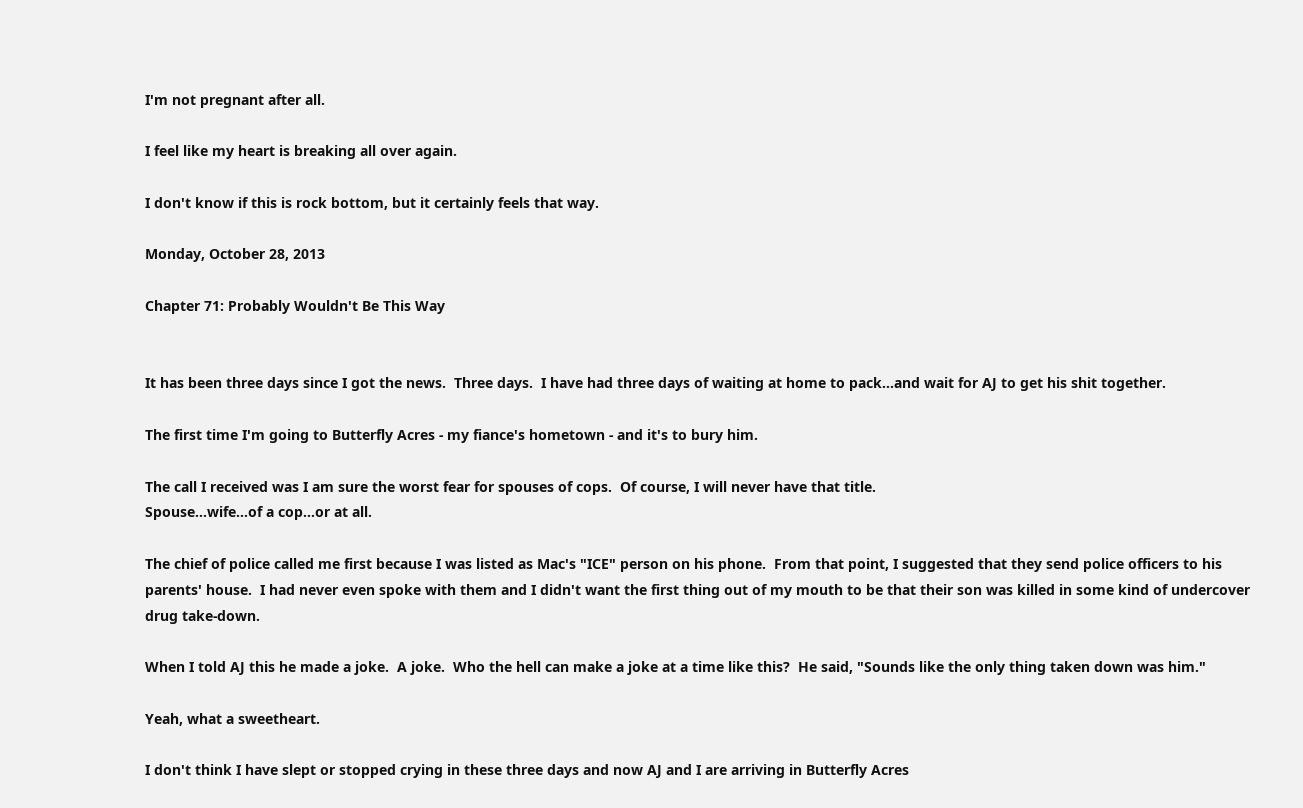I'm not pregnant after all.

I feel like my heart is breaking all over again.

I don't know if this is rock bottom, but it certainly feels that way.

Monday, October 28, 2013

Chapter 71: Probably Wouldn't Be This Way


It has been three days since I got the news.  Three days.  I have had three days of waiting at home to pack...and wait for AJ to get his shit together.

The first time I'm going to Butterfly Acres - my fiance's hometown - and it's to bury him.

The call I received was I am sure the worst fear for spouses of cops.  Of course, I will never have that title.
Spouse...wife...of a cop...or at all.

The chief of police called me first because I was listed as Mac's "ICE" person on his phone.  From that point, I suggested that they send police officers to his parents' house.  I had never even spoke with them and I didn't want the first thing out of my mouth to be that their son was killed in some kind of undercover drug take-down.

When I told AJ this he made a joke.  A joke.  Who the hell can make a joke at a time like this?  He said, "Sounds like the only thing taken down was him."

Yeah, what a sweetheart.

I don't think I have slept or stopped crying in these three days and now AJ and I are arriving in Butterfly Acres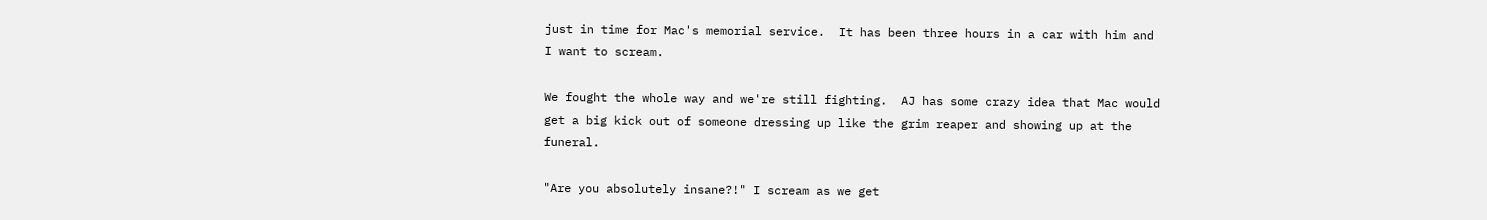just in time for Mac's memorial service.  It has been three hours in a car with him and I want to scream.

We fought the whole way and we're still fighting.  AJ has some crazy idea that Mac would get a big kick out of someone dressing up like the grim reaper and showing up at the funeral.

"Are you absolutely insane?!" I scream as we get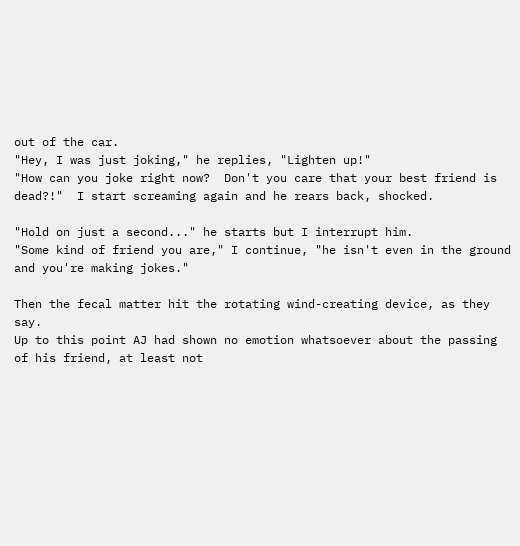out of the car.
"Hey, I was just joking," he replies, "Lighten up!"
"How can you joke right now?  Don't you care that your best friend is dead?!"  I start screaming again and he rears back, shocked.

"Hold on just a second..." he starts but I interrupt him.
"Some kind of friend you are," I continue, "he isn't even in the ground and you're making jokes."

Then the fecal matter hit the rotating wind-creating device, as they say.
Up to this point AJ had shown no emotion whatsoever about the passing of his friend, at least not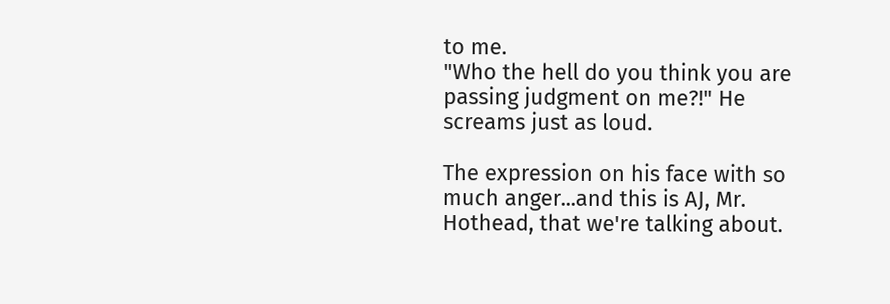to me.
"Who the hell do you think you are passing judgment on me?!" He screams just as loud.

The expression on his face with so much anger...and this is AJ, Mr. Hothead, that we're talking about.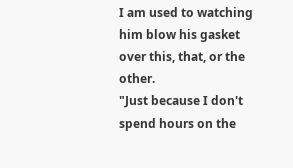I am used to watching him blow his gasket over this, that, or the other.
"Just because I don't spend hours on the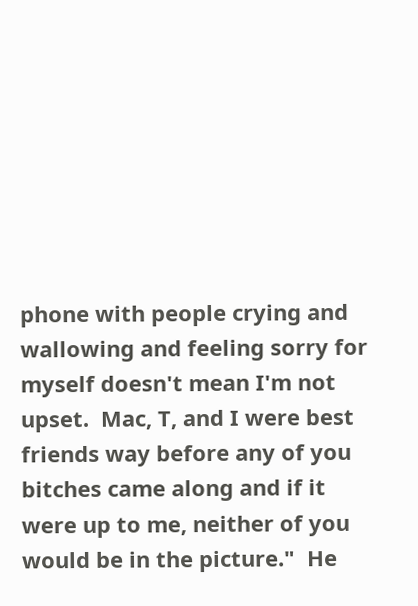phone with people crying and wallowing and feeling sorry for myself doesn't mean I'm not upset.  Mac, T, and I were best friends way before any of you bitches came along and if it were up to me, neither of you would be in the picture."  He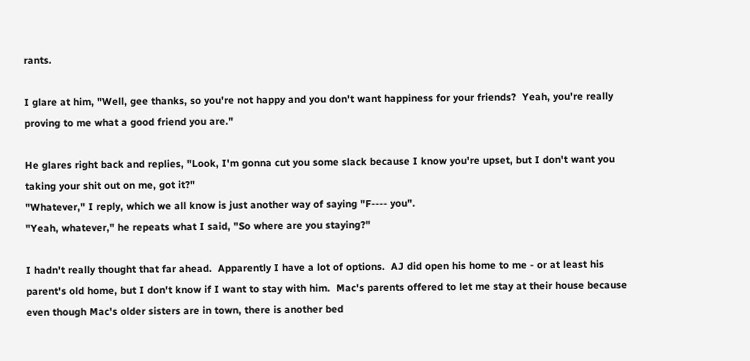rants.

I glare at him, "Well, gee thanks, so you're not happy and you don't want happiness for your friends?  Yeah, you're really proving to me what a good friend you are."

He glares right back and replies, "Look, I'm gonna cut you some slack because I know you're upset, but I don't want you taking your shit out on me, got it?"
"Whatever," I reply, which we all know is just another way of saying "F---- you".
"Yeah, whatever," he repeats what I said, "So where are you staying?"

I hadn't really thought that far ahead.  Apparently I have a lot of options.  AJ did open his home to me - or at least his parent's old home, but I don't know if I want to stay with him.  Mac's parents offered to let me stay at their house because even though Mac's older sisters are in town, there is another bed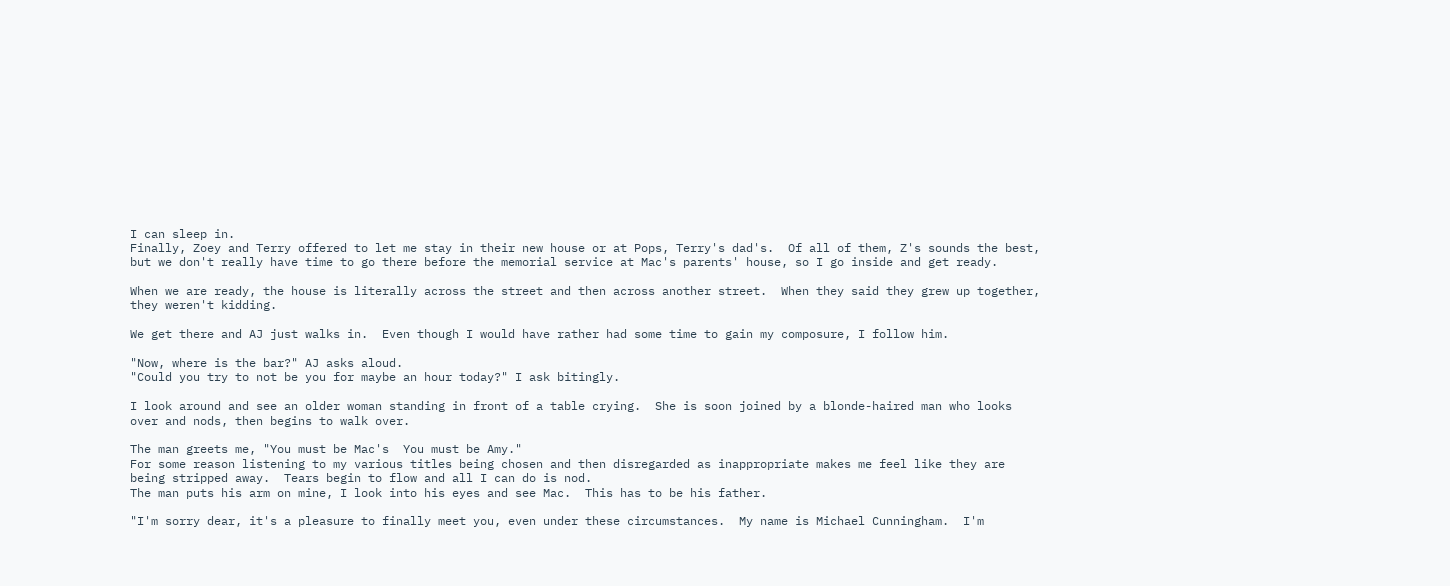I can sleep in.
Finally, Zoey and Terry offered to let me stay in their new house or at Pops, Terry's dad's.  Of all of them, Z's sounds the best, but we don't really have time to go there before the memorial service at Mac's parents' house, so I go inside and get ready.

When we are ready, the house is literally across the street and then across another street.  When they said they grew up together, they weren't kidding.

We get there and AJ just walks in.  Even though I would have rather had some time to gain my composure, I follow him.

"Now, where is the bar?" AJ asks aloud.
"Could you try to not be you for maybe an hour today?" I ask bitingly.

I look around and see an older woman standing in front of a table crying.  She is soon joined by a blonde-haired man who looks over and nods, then begins to walk over.

The man greets me, "You must be Mac's  You must be Amy."
For some reason listening to my various titles being chosen and then disregarded as inappropriate makes me feel like they are being stripped away.  Tears begin to flow and all I can do is nod.
The man puts his arm on mine, I look into his eyes and see Mac.  This has to be his father.

"I'm sorry dear, it's a pleasure to finally meet you, even under these circumstances.  My name is Michael Cunningham.  I'm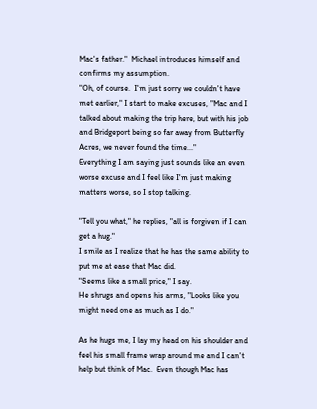Mac's father."  Michael introduces himself and confirms my assumption.
"Oh, of course.  I'm just sorry we couldn't have met earlier," I start to make excuses, "Mac and I talked about making the trip here, but with his job and Bridgeport being so far away from Butterfly Acres, we never found the time..."
Everything I am saying just sounds like an even worse excuse and I feel like I'm just making matters worse, so I stop talking.

"Tell you what," he replies, "all is forgiven if I can get a hug."
I smile as I realize that he has the same ability to put me at ease that Mac did.
"Seems like a small price," I say.
He shrugs and opens his arms, "Looks like you might need one as much as I do."

As he hugs me, I lay my head on his shoulder and feel his small frame wrap around me and I can't help but think of Mac.  Even though Mac has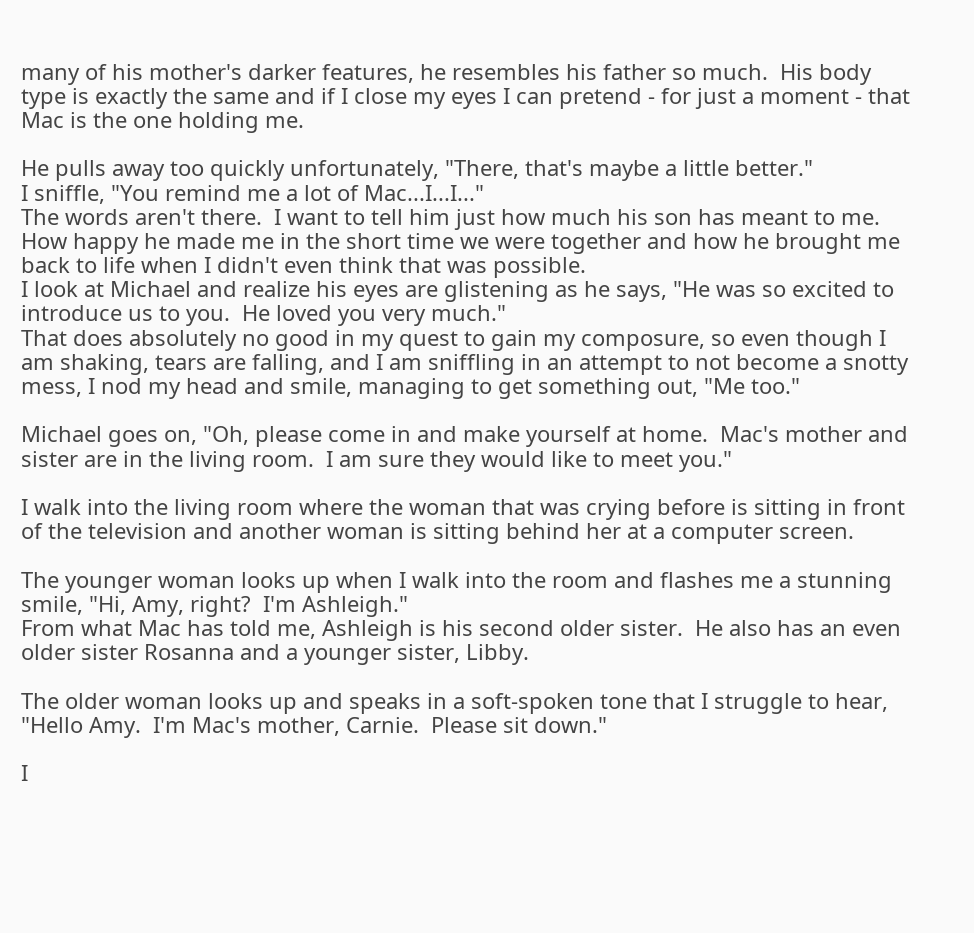many of his mother's darker features, he resembles his father so much.  His body type is exactly the same and if I close my eyes I can pretend - for just a moment - that Mac is the one holding me.

He pulls away too quickly unfortunately, "There, that's maybe a little better."
I sniffle, "You remind me a lot of Mac...I...I..."
The words aren't there.  I want to tell him just how much his son has meant to me.  How happy he made me in the short time we were together and how he brought me back to life when I didn't even think that was possible.
I look at Michael and realize his eyes are glistening as he says, "He was so excited to introduce us to you.  He loved you very much."
That does absolutely no good in my quest to gain my composure, so even though I am shaking, tears are falling, and I am sniffling in an attempt to not become a snotty mess, I nod my head and smile, managing to get something out, "Me too."

Michael goes on, "Oh, please come in and make yourself at home.  Mac's mother and sister are in the living room.  I am sure they would like to meet you."

I walk into the living room where the woman that was crying before is sitting in front of the television and another woman is sitting behind her at a computer screen.

The younger woman looks up when I walk into the room and flashes me a stunning smile, "Hi, Amy, right?  I'm Ashleigh."
From what Mac has told me, Ashleigh is his second older sister.  He also has an even older sister Rosanna and a younger sister, Libby.

The older woman looks up and speaks in a soft-spoken tone that I struggle to hear, "Hello Amy.  I'm Mac's mother, Carnie.  Please sit down."

I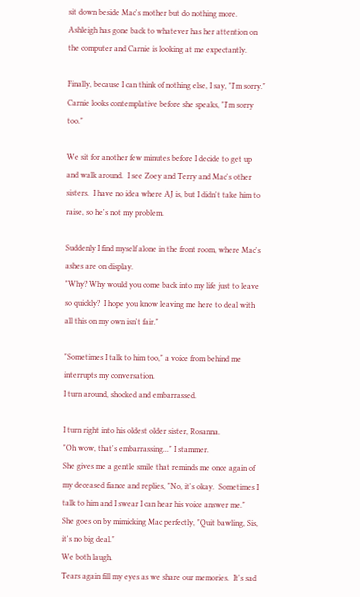sit down beside Mac's mother but do nothing more.  Ashleigh has gone back to whatever has her attention on the computer and Carnie is looking at me expectantly.

Finally, because I can think of nothing else, I say, "I'm sorry."
Carnie looks contemplative before she speaks, "I'm sorry too."

We sit for another few minutes before I decide to get up and walk around.  I see Zoey and Terry and Mac's other sisters.  I have no idea where AJ is, but I didn't take him to raise, so he's not my problem.

Suddenly I find myself alone in the front room, where Mac's ashes are on display.
"Why? Why would you come back into my life just to leave so quickly?  I hope you know leaving me here to deal with all this on my own isn't fair."

"Sometimes I talk to him too," a voice from behind me interrupts my conversation.
I turn around, shocked and embarrassed.

I turn right into his oldest older sister, Rosanna.
"Oh wow, that's embarrassing..." I stammer.
She gives me a gentle smile that reminds me once again of my deceased fiance and replies, "No, it's okay.  Sometimes I talk to him and I swear I can hear his voice answer me."
She goes on by mimicking Mac perfectly, "Quit bawling, Sis, it's no big deal."
We both laugh.
Tears again fill my eyes as we share our memories.  It's sad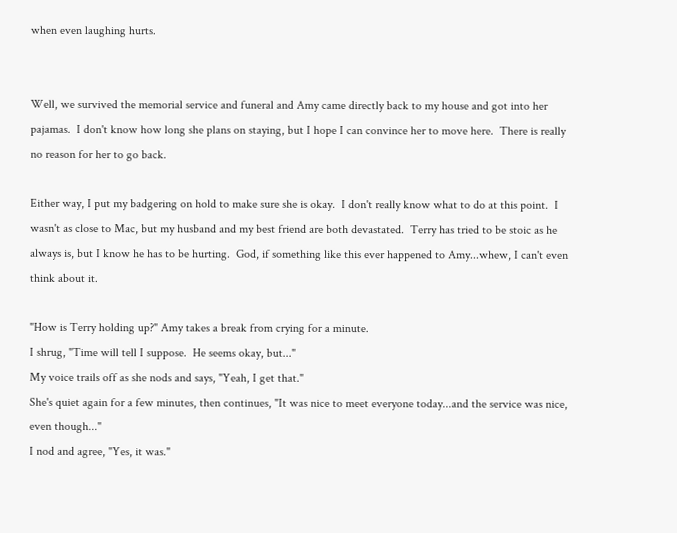when even laughing hurts.


Well, we survived the memorial service and funeral and Amy came directly back to my house and got into her pajamas.  I don't know how long she plans on staying, but I hope I can convince her to move here.  There is really no reason for her to go back.

Either way, I put my badgering on hold to make sure she is okay.  I don't really know what to do at this point.  I wasn't as close to Mac, but my husband and my best friend are both devastated.  Terry has tried to be stoic as he always is, but I know he has to be hurting.  God, if something like this ever happened to Amy...whew, I can't even think about it.

"How is Terry holding up?" Amy takes a break from crying for a minute.
I shrug, "Time will tell I suppose.  He seems okay, but..."
My voice trails off as she nods and says, "Yeah, I get that."
She's quiet again for a few minutes, then continues, "It was nice to meet everyone today...and the service was nice, even though..."
I nod and agree, "Yes, it was."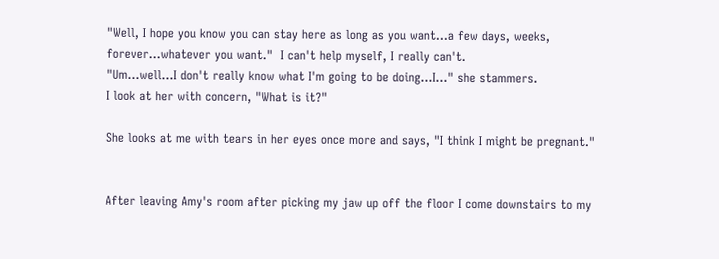"Well, I hope you know you can stay here as long as you want...a few days, weeks, forever...whatever you want."  I can't help myself, I really can't.
"Um...well...I don't really know what I'm going to be doing...I..." she stammers.
I look at her with concern, "What is it?"

She looks at me with tears in her eyes once more and says, "I think I might be pregnant."


After leaving Amy's room after picking my jaw up off the floor I come downstairs to my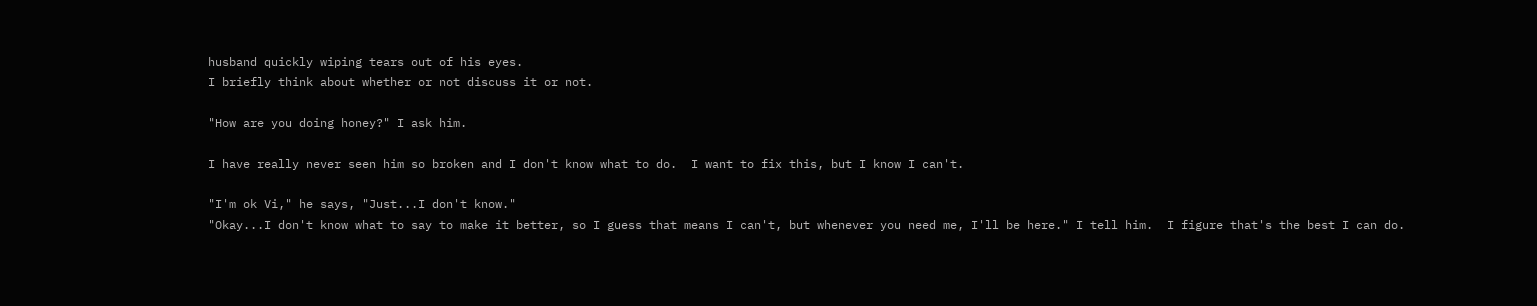husband quickly wiping tears out of his eyes.
I briefly think about whether or not discuss it or not.

"How are you doing honey?" I ask him.

I have really never seen him so broken and I don't know what to do.  I want to fix this, but I know I can't.

"I'm ok Vi," he says, "Just...I don't know."
"Okay...I don't know what to say to make it better, so I guess that means I can't, but whenever you need me, I'll be here." I tell him.  I figure that's the best I can do.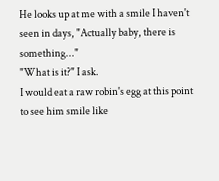He looks up at me with a smile I haven't seen in days, "Actually baby, there is something..."
"What is it?" I ask.
I would eat a raw robin's egg at this point to see him smile like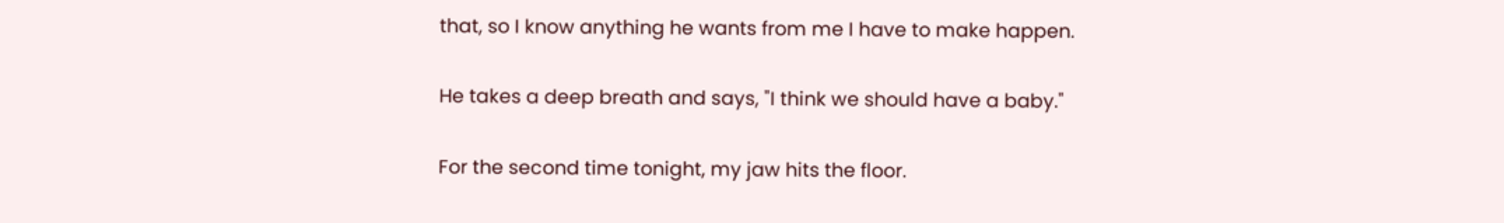that, so I know anything he wants from me I have to make happen.

He takes a deep breath and says, "I think we should have a baby."

For the second time tonight, my jaw hits the floor.